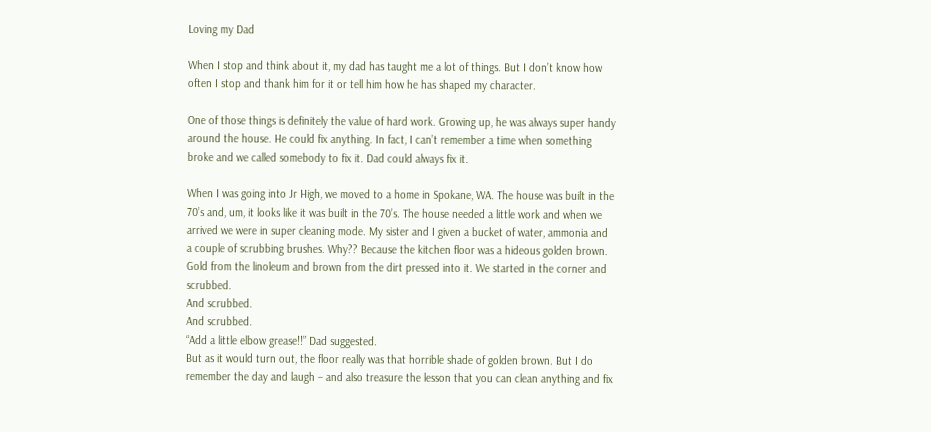Loving my Dad

When I stop and think about it, my dad has taught me a lot of things. But I don’t know how often I stop and thank him for it or tell him how he has shaped my character.

One of those things is definitely the value of hard work. Growing up, he was always super handy around the house. He could fix anything. In fact, I can’t remember a time when something broke and we called somebody to fix it. Dad could always fix it.

When I was going into Jr High, we moved to a home in Spokane, WA. The house was built in the 70’s and, um, it looks like it was built in the 70’s. The house needed a little work and when we arrived we were in super cleaning mode. My sister and I given a bucket of water, ammonia and a couple of scrubbing brushes. Why?? Because the kitchen floor was a hideous golden brown. Gold from the linoleum and brown from the dirt pressed into it. We started in the corner and scrubbed.
And scrubbed.
And scrubbed.
“Add a little elbow grease!!” Dad suggested.
But as it would turn out, the floor really was that horrible shade of golden brown. But I do remember the day and laugh – and also treasure the lesson that you can clean anything and fix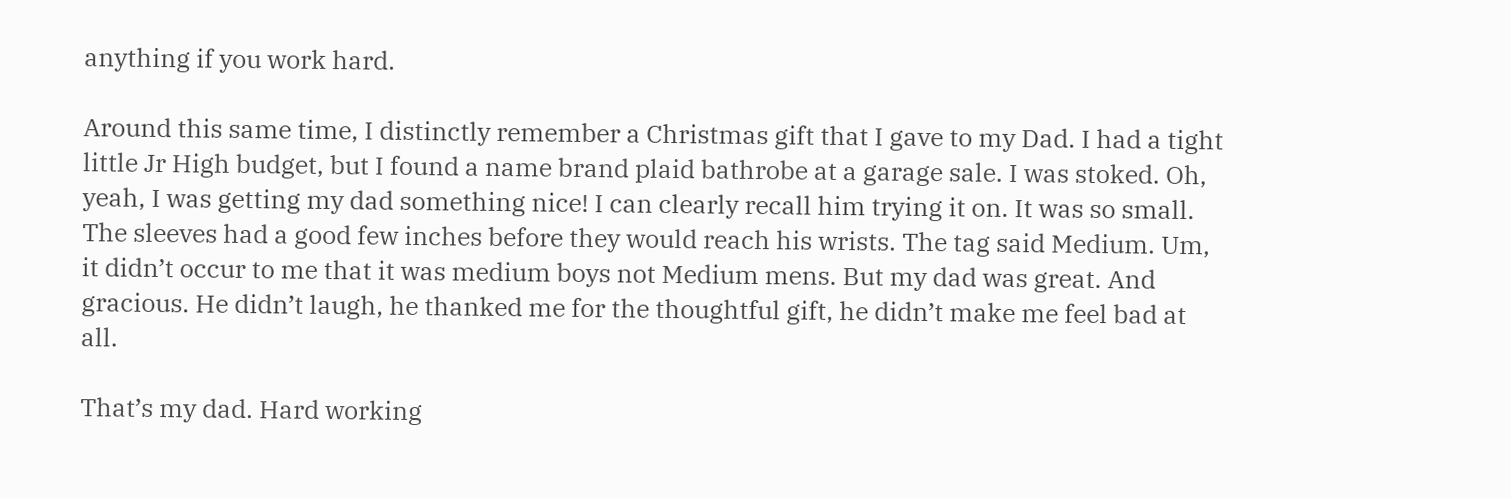anything if you work hard.

Around this same time, I distinctly remember a Christmas gift that I gave to my Dad. I had a tight little Jr High budget, but I found a name brand plaid bathrobe at a garage sale. I was stoked. Oh, yeah, I was getting my dad something nice! I can clearly recall him trying it on. It was so small. The sleeves had a good few inches before they would reach his wrists. The tag said Medium. Um, it didn’t occur to me that it was medium boys not Medium mens. But my dad was great. And gracious. He didn’t laugh, he thanked me for the thoughtful gift, he didn’t make me feel bad at all.

That’s my dad. Hard working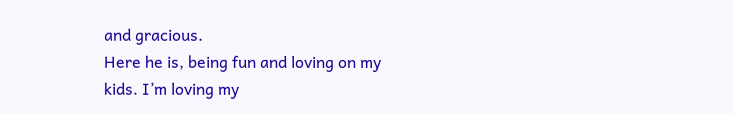and gracious.
Here he is, being fun and loving on my kids. I’m loving my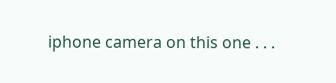iphone camera on this one . . .